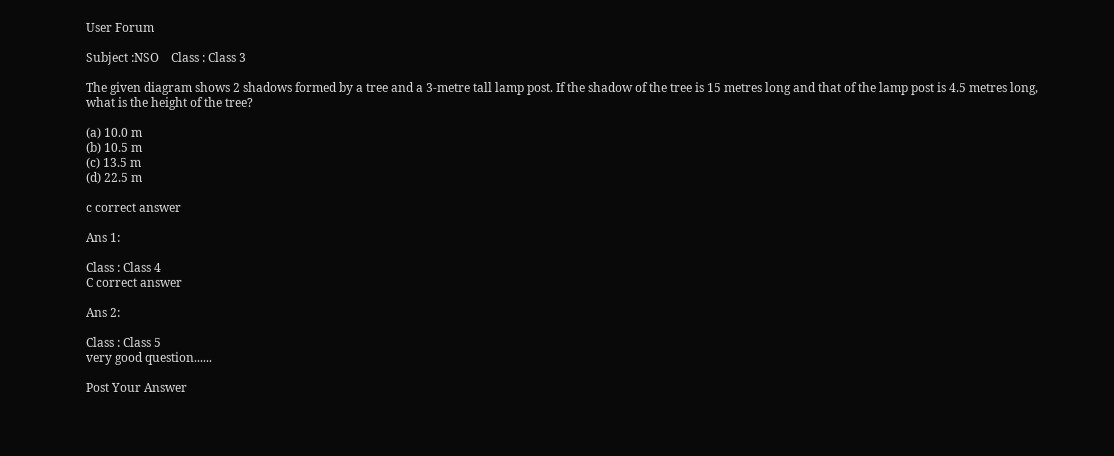User Forum

Subject :NSO    Class : Class 3

The given diagram shows 2 shadows formed by a tree and a 3-metre tall lamp post. If the shadow of the tree is 15 metres long and that of the lamp post is 4.5 metres long, what is the height of the tree?

(a) 10.0 m
(b) 10.5 m
(c) 13.5 m
(d) 22.5 m

c correct answer

Ans 1:

Class : Class 4
C correct answer

Ans 2:

Class : Class 5
very good question......

Post Your Answer